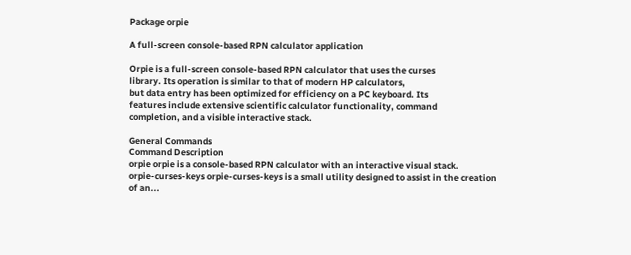Package orpie

A full-screen console-based RPN calculator application

Orpie is a full-screen console-based RPN calculator that uses the curses
library. Its operation is similar to that of modern HP calculators,
but data entry has been optimized for efficiency on a PC keyboard. Its
features include extensive scientific calculator functionality, command
completion, and a visible interactive stack.

General Commands
Command Description
orpie orpie is a console-based RPN calculator with an interactive visual stack.
orpie-curses-keys orpie-curses-keys is a small utility designed to assist in the creation of an...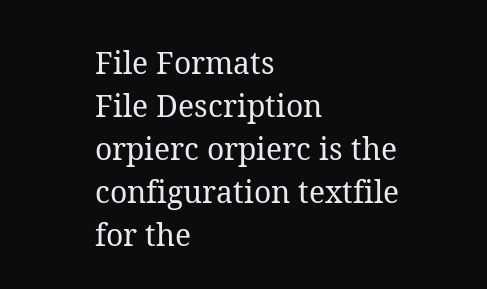File Formats
File Description
orpierc orpierc is the configuration textfile for the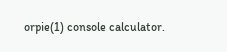orpie(1) console calculator.